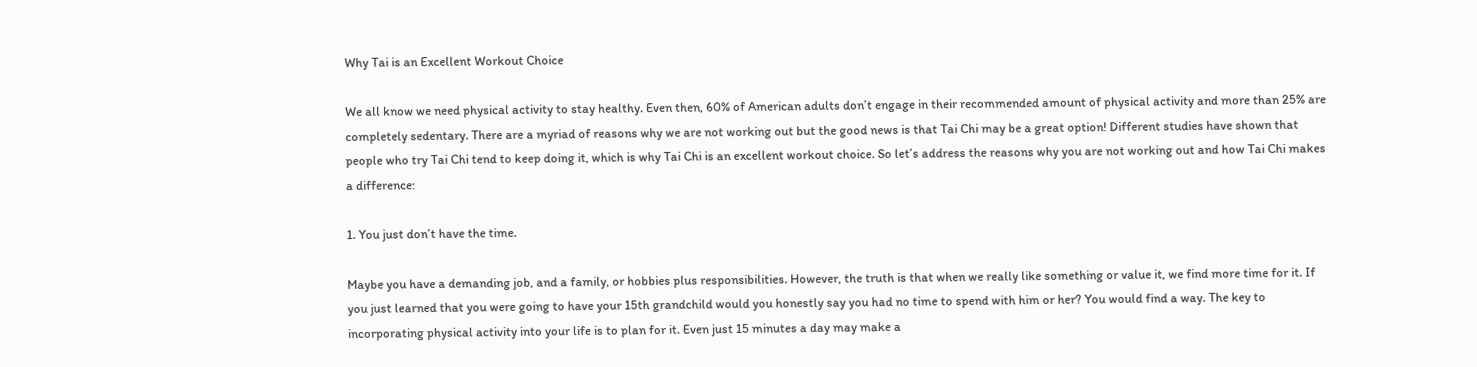Why Tai is an Excellent Workout Choice

We all know we need physical activity to stay healthy. Even then, 60% of American adults don’t engage in their recommended amount of physical activity and more than 25% are completely sedentary. There are a myriad of reasons why we are not working out but the good news is that Tai Chi may be a great option! Different studies have shown that people who try Tai Chi tend to keep doing it, which is why Tai Chi is an excellent workout choice. So let’s address the reasons why you are not working out and how Tai Chi makes a difference:

1. You just don’t have the time.

Maybe you have a demanding job, and a family, or hobbies plus responsibilities. However, the truth is that when we really like something or value it, we find more time for it. If you just learned that you were going to have your 15th grandchild would you honestly say you had no time to spend with him or her? You would find a way. The key to incorporating physical activity into your life is to plan for it. Even just 15 minutes a day may make a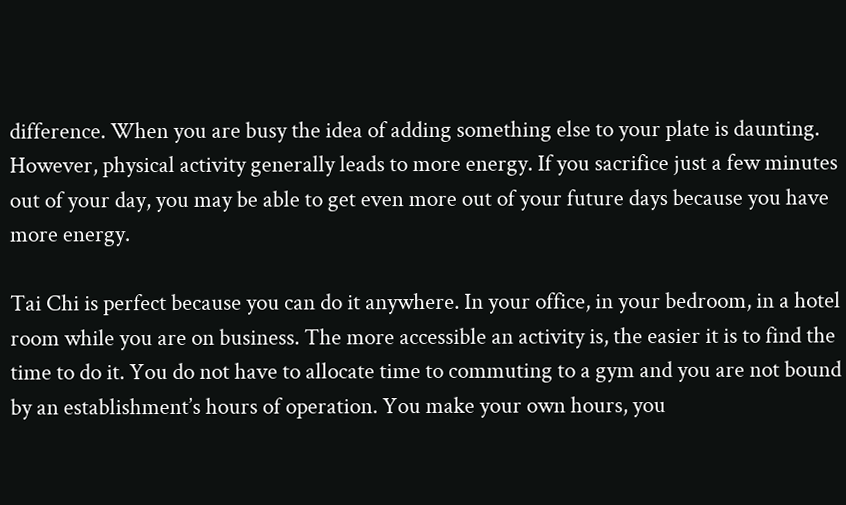difference. When you are busy the idea of adding something else to your plate is daunting. However, physical activity generally leads to more energy. If you sacrifice just a few minutes out of your day, you may be able to get even more out of your future days because you have more energy.

Tai Chi is perfect because you can do it anywhere. In your office, in your bedroom, in a hotel room while you are on business. The more accessible an activity is, the easier it is to find the time to do it. You do not have to allocate time to commuting to a gym and you are not bound by an establishment’s hours of operation. You make your own hours, you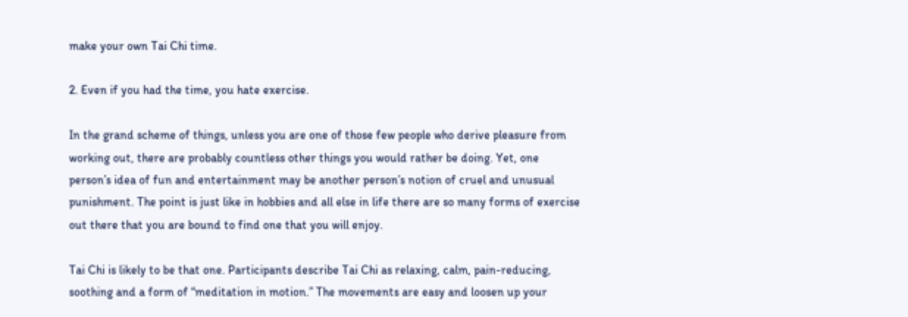make your own Tai Chi time.

2. Even if you had the time, you hate exercise.

In the grand scheme of things, unless you are one of those few people who derive pleasure from working out, there are probably countless other things you would rather be doing. Yet, one person’s idea of fun and entertainment may be another person’s notion of cruel and unusual punishment. The point is just like in hobbies and all else in life there are so many forms of exercise out there that you are bound to find one that you will enjoy.

Tai Chi is likely to be that one. Participants describe Tai Chi as relaxing, calm, pain-reducing, soothing and a form of “meditation in motion.” The movements are easy and loosen up your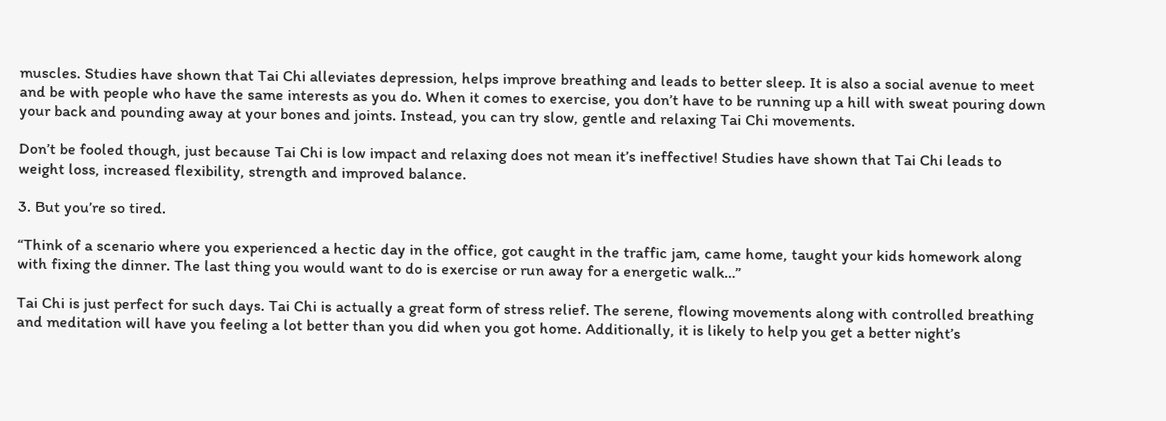muscles. Studies have shown that Tai Chi alleviates depression, helps improve breathing and leads to better sleep. It is also a social avenue to meet and be with people who have the same interests as you do. When it comes to exercise, you don’t have to be running up a hill with sweat pouring down your back and pounding away at your bones and joints. Instead, you can try slow, gentle and relaxing Tai Chi movements.

Don’t be fooled though, just because Tai Chi is low impact and relaxing does not mean it’s ineffective! Studies have shown that Tai Chi leads to weight loss, increased flexibility, strength and improved balance.

3. But you’re so tired.

“Think of a scenario where you experienced a hectic day in the office, got caught in the traffic jam, came home, taught your kids homework along with fixing the dinner. The last thing you would want to do is exercise or run away for a energetic walk…”

Tai Chi is just perfect for such days. Tai Chi is actually a great form of stress relief. The serene, flowing movements along with controlled breathing and meditation will have you feeling a lot better than you did when you got home. Additionally, it is likely to help you get a better night’s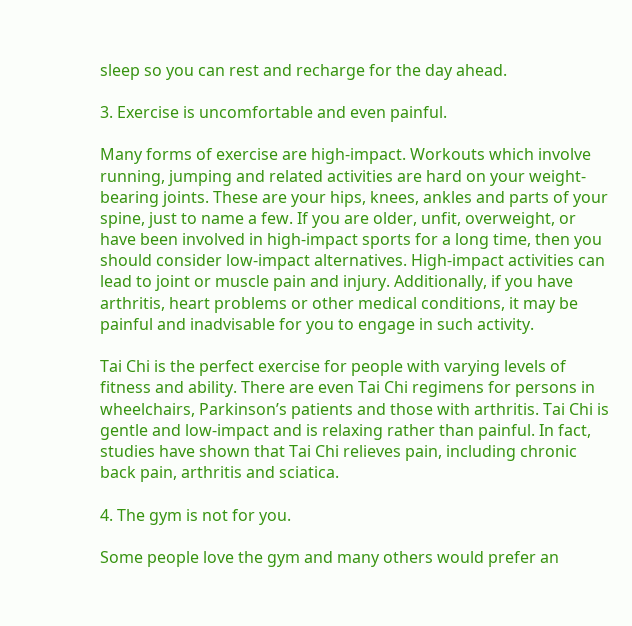sleep so you can rest and recharge for the day ahead.

3. Exercise is uncomfortable and even painful.

Many forms of exercise are high-impact. Workouts which involve running, jumping and related activities are hard on your weight-bearing joints. These are your hips, knees, ankles and parts of your spine, just to name a few. If you are older, unfit, overweight, or have been involved in high-impact sports for a long time, then you should consider low-impact alternatives. High-impact activities can lead to joint or muscle pain and injury. Additionally, if you have arthritis, heart problems or other medical conditions, it may be painful and inadvisable for you to engage in such activity.

Tai Chi is the perfect exercise for people with varying levels of fitness and ability. There are even Tai Chi regimens for persons in wheelchairs, Parkinson’s patients and those with arthritis. Tai Chi is gentle and low-impact and is relaxing rather than painful. In fact, studies have shown that Tai Chi relieves pain, including chronic back pain, arthritis and sciatica.

4. The gym is not for you.

Some people love the gym and many others would prefer an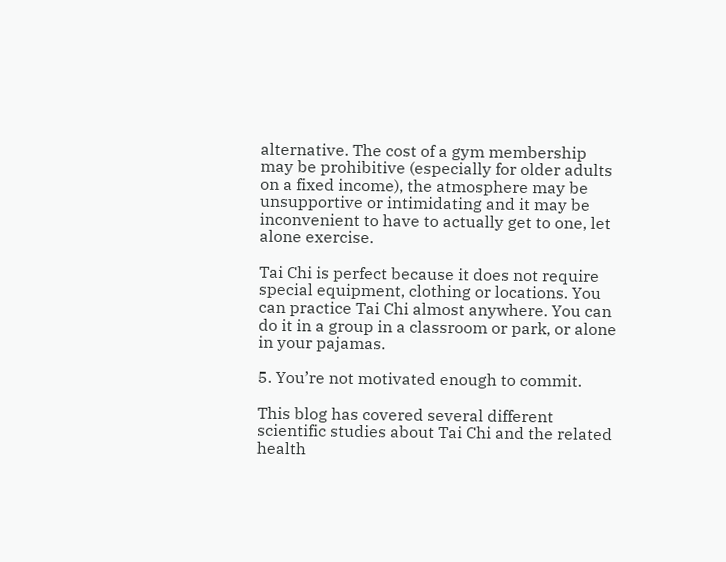alternative. The cost of a gym membership may be prohibitive (especially for older adults on a fixed income), the atmosphere may be unsupportive or intimidating and it may be inconvenient to have to actually get to one, let alone exercise.

Tai Chi is perfect because it does not require special equipment, clothing or locations. You can practice Tai Chi almost anywhere. You can do it in a group in a classroom or park, or alone in your pajamas.

5. You’re not motivated enough to commit.

This blog has covered several different scientific studies about Tai Chi and the related health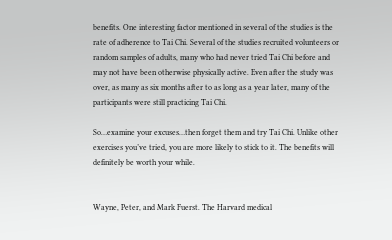benefits. One interesting factor mentioned in several of the studies is the rate of adherence to Tai Chi. Several of the studies recruited volunteers or random samples of adults, many who had never tried Tai Chi before and may not have been otherwise physically active. Even after the study was over, as many as six months after to as long as a year later, many of the participants were still practicing Tai Chi.

So…examine your excuses…then forget them and try Tai Chi. Unlike other exercises you’ve tried, you are more likely to stick to it. The benefits will definitely be worth your while.


Wayne, Peter, and Mark Fuerst. The Harvard medical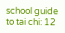school guide to tai chi: 12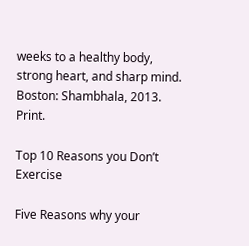weeks to a healthy body, strong heart, and sharp mind. Boston: Shambhala, 2013. Print.

Top 10 Reasons you Don’t Exercise

Five Reasons why your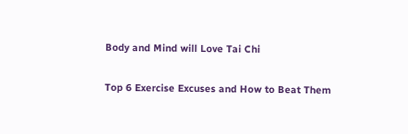Body and Mind will Love Tai Chi

Top 6 Exercise Excuses and How to Beat Them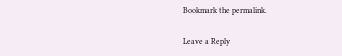Bookmark the permalink.

Leave a Reply